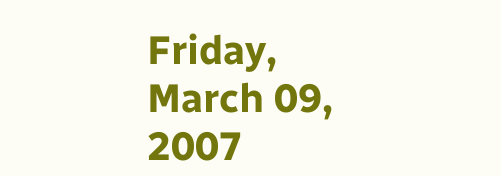Friday, March 09, 2007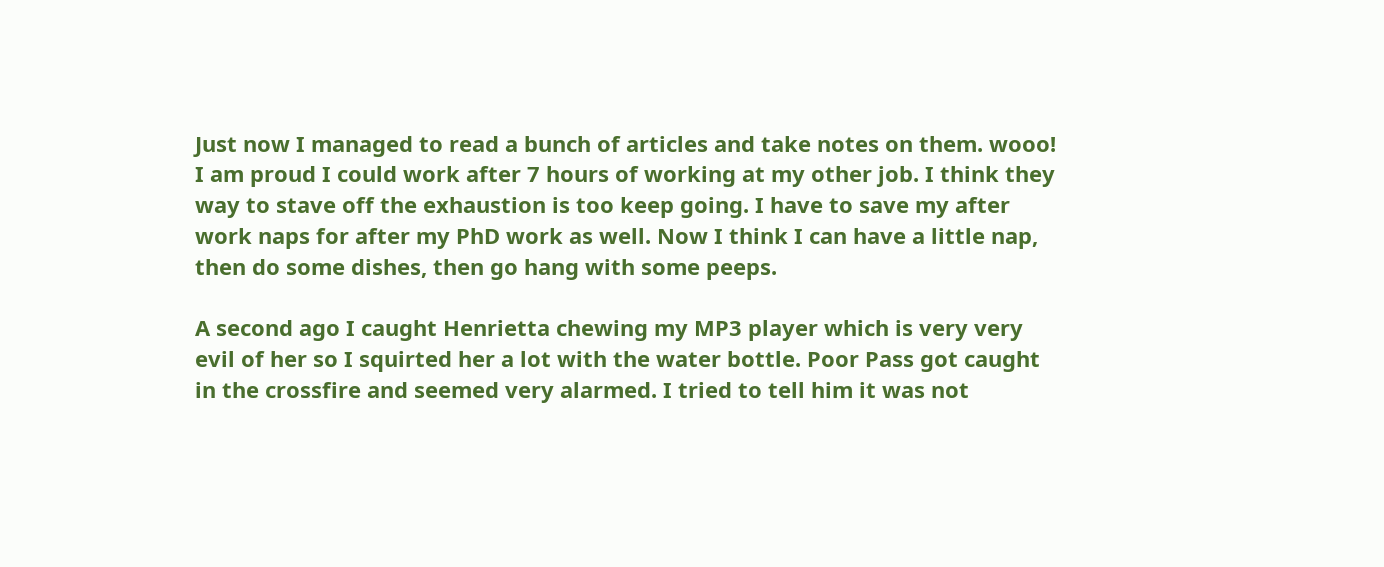Just now I managed to read a bunch of articles and take notes on them. wooo! I am proud I could work after 7 hours of working at my other job. I think they way to stave off the exhaustion is too keep going. I have to save my after work naps for after my PhD work as well. Now I think I can have a little nap, then do some dishes, then go hang with some peeps.

A second ago I caught Henrietta chewing my MP3 player which is very very evil of her so I squirted her a lot with the water bottle. Poor Pass got caught in the crossfire and seemed very alarmed. I tried to tell him it was not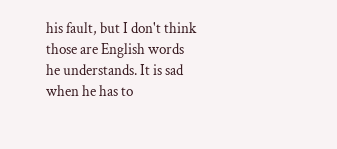his fault, but I don't think those are English words he understands. It is sad when he has to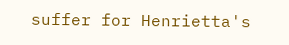suffer for Henrietta's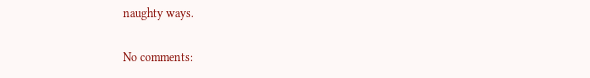naughty ways.

No comments: